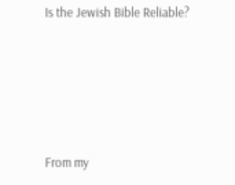Is the Jewish Bible Reliable?





From my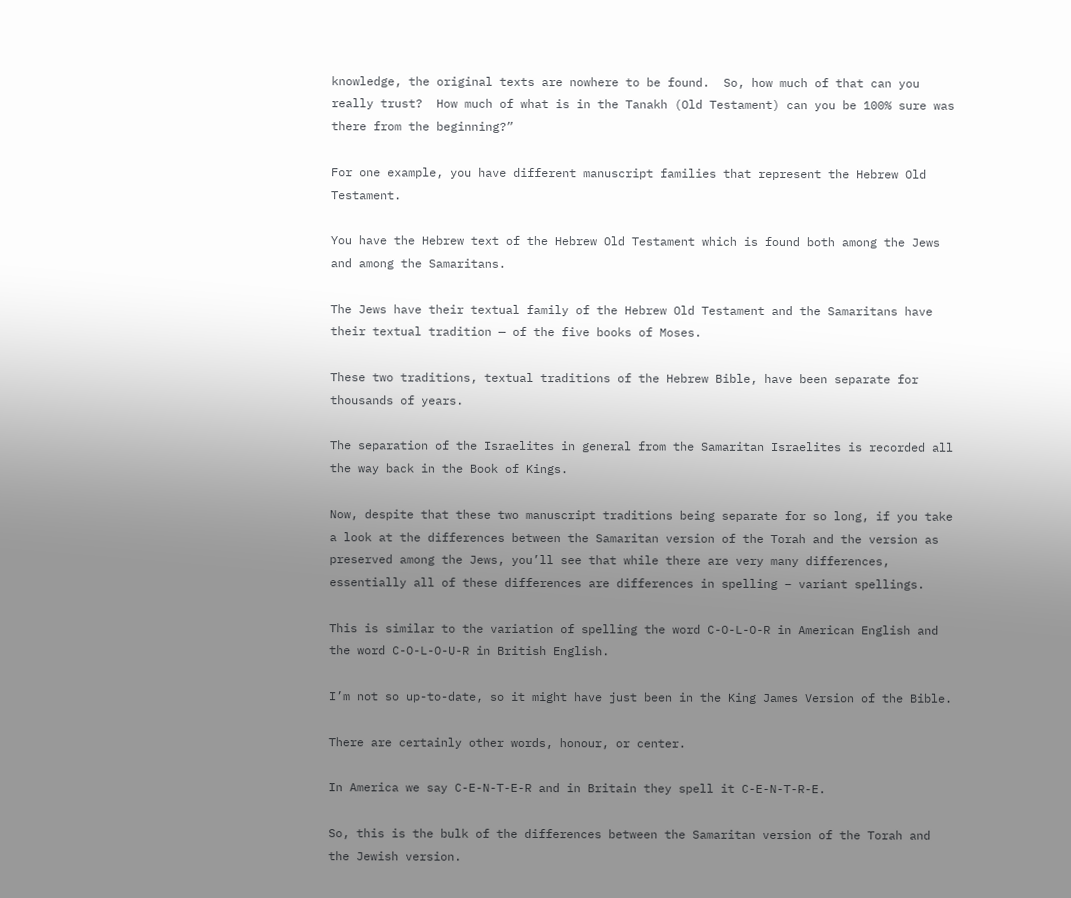knowledge, the original texts are nowhere to be found.  So, how much of that can you really trust?  How much of what is in the Tanakh (Old Testament) can you be 100% sure was there from the beginning?”

For one example, you have different manuscript families that represent the Hebrew Old Testament.

You have the Hebrew text of the Hebrew Old Testament which is found both among the Jews and among the Samaritans.

The Jews have their textual family of the Hebrew Old Testament and the Samaritans have their textual tradition — of the five books of Moses.

These two traditions, textual traditions of the Hebrew Bible, have been separate for thousands of years.

The separation of the Israelites in general from the Samaritan Israelites is recorded all the way back in the Book of Kings.

Now, despite that these two manuscript traditions being separate for so long, if you take a look at the differences between the Samaritan version of the Torah and the version as preserved among the Jews, you’ll see that while there are very many differences, essentially all of these differences are differences in spelling – variant spellings.

This is similar to the variation of spelling the word C-O-L-O-R in American English and the word C-O-L-O-U-R in British English.

I’m not so up-to-date, so it might have just been in the King James Version of the Bible.

There are certainly other words, honour, or center.

In America we say C-E-N-T-E-R and in Britain they spell it C-E-N-T-R-E.

So, this is the bulk of the differences between the Samaritan version of the Torah and the Jewish version.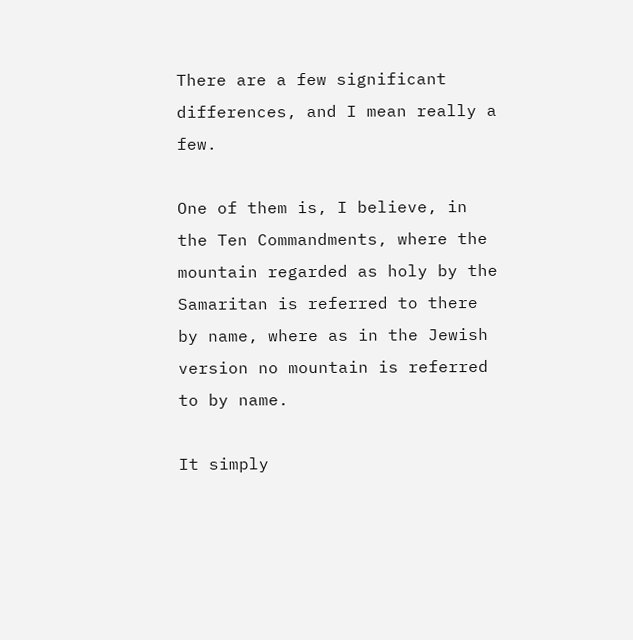There are a few significant differences, and I mean really a few.

One of them is, I believe, in the Ten Commandments, where the mountain regarded as holy by the Samaritan is referred to there by name, where as in the Jewish version no mountain is referred to by name.

It simply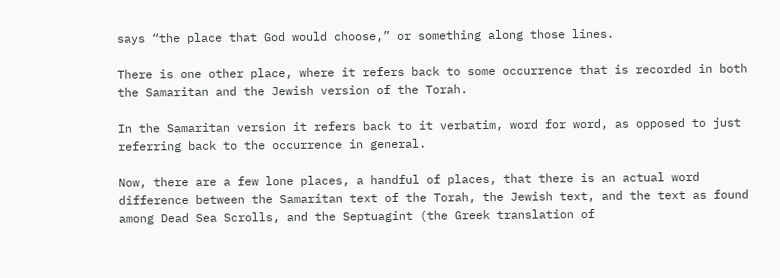says “the place that God would choose,” or something along those lines.

There is one other place, where it refers back to some occurrence that is recorded in both the Samaritan and the Jewish version of the Torah.

In the Samaritan version it refers back to it verbatim, word for word, as opposed to just referring back to the occurrence in general.

Now, there are a few lone places, a handful of places, that there is an actual word difference between the Samaritan text of the Torah, the Jewish text, and the text as found among Dead Sea Scrolls, and the Septuagint (the Greek translation of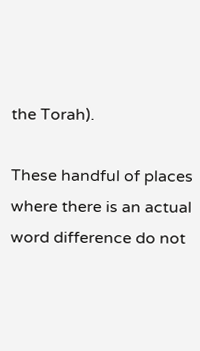the Torah).

These handful of places where there is an actual word difference do not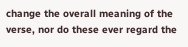change the overall meaning of the verse, nor do these ever regard the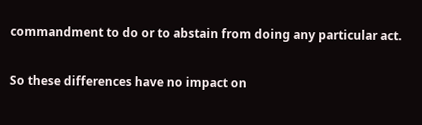commandment to do or to abstain from doing any particular act.

So these differences have no impact on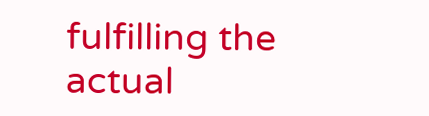fulfilling the actual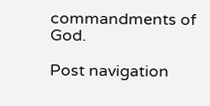commandments of God.

Post navigation